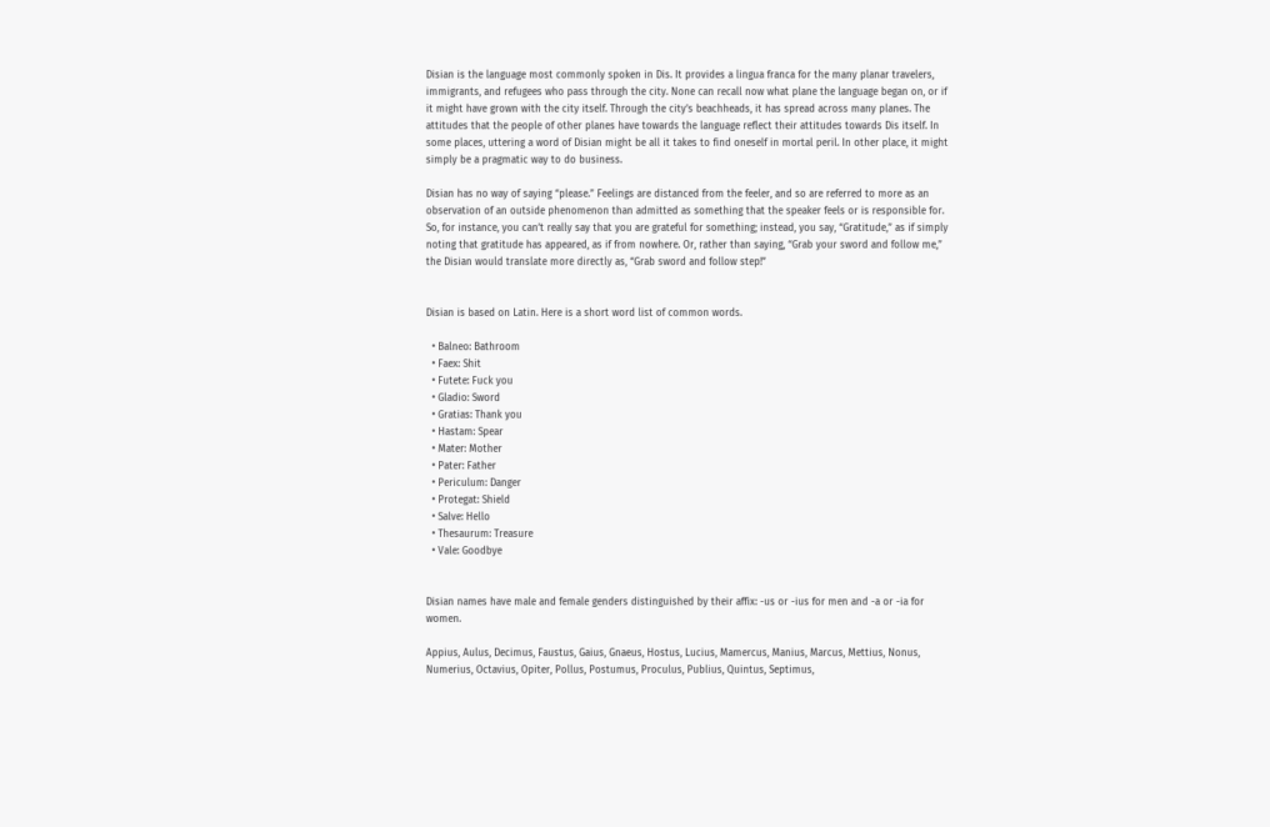Disian is the language most commonly spoken in Dis. It provides a lingua franca for the many planar travelers, immigrants, and refugees who pass through the city. None can recall now what plane the language began on, or if it might have grown with the city itself. Through the city’s beachheads, it has spread across many planes. The attitudes that the people of other planes have towards the language reflect their attitudes towards Dis itself. In some places, uttering a word of Disian might be all it takes to find oneself in mortal peril. In other place, it might simply be a pragmatic way to do business.

Disian has no way of saying “please.” Feelings are distanced from the feeler, and so are referred to more as an observation of an outside phenomenon than admitted as something that the speaker feels or is responsible for. So, for instance, you can’t really say that you are grateful for something; instead, you say, “Gratitude,” as if simply noting that gratitude has appeared, as if from nowhere. Or, rather than saying, “Grab your sword and follow me,” the Disian would translate more directly as, “Grab sword and follow step!”


Disian is based on Latin. Here is a short word list of common words.

  • Balneo: Bathroom
  • Faex: Shit
  • Futete: Fuck you
  • Gladio: Sword
  • Gratias: Thank you
  • Hastam: Spear
  • Mater: Mother
  • Pater: Father
  • Periculum: Danger
  • Protegat: Shield
  • Salve: Hello
  • Thesaurum: Treasure
  • Vale: Goodbye


Disian names have male and female genders distinguished by their affix: -us or -ius for men and -a or -ia for women.

Appius, Aulus, Decimus, Faustus, Gaius, Gnaeus, Hostus, Lucius, Mamercus, Manius, Marcus, Mettius, Nonus, Numerius, Octavius, Opiter, Pollus, Postumus, Proculus, Publius, Quintus, Septimus,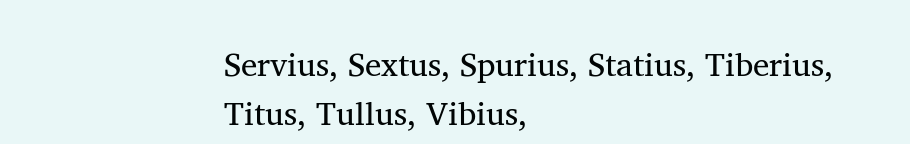Servius, Sextus, Spurius, Statius, Tiberius, Titus, Tullus, Vibius,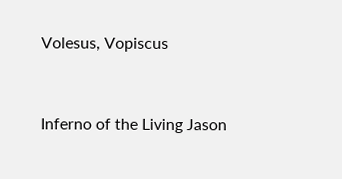Volesus, Vopiscus


Inferno of the Living Jason